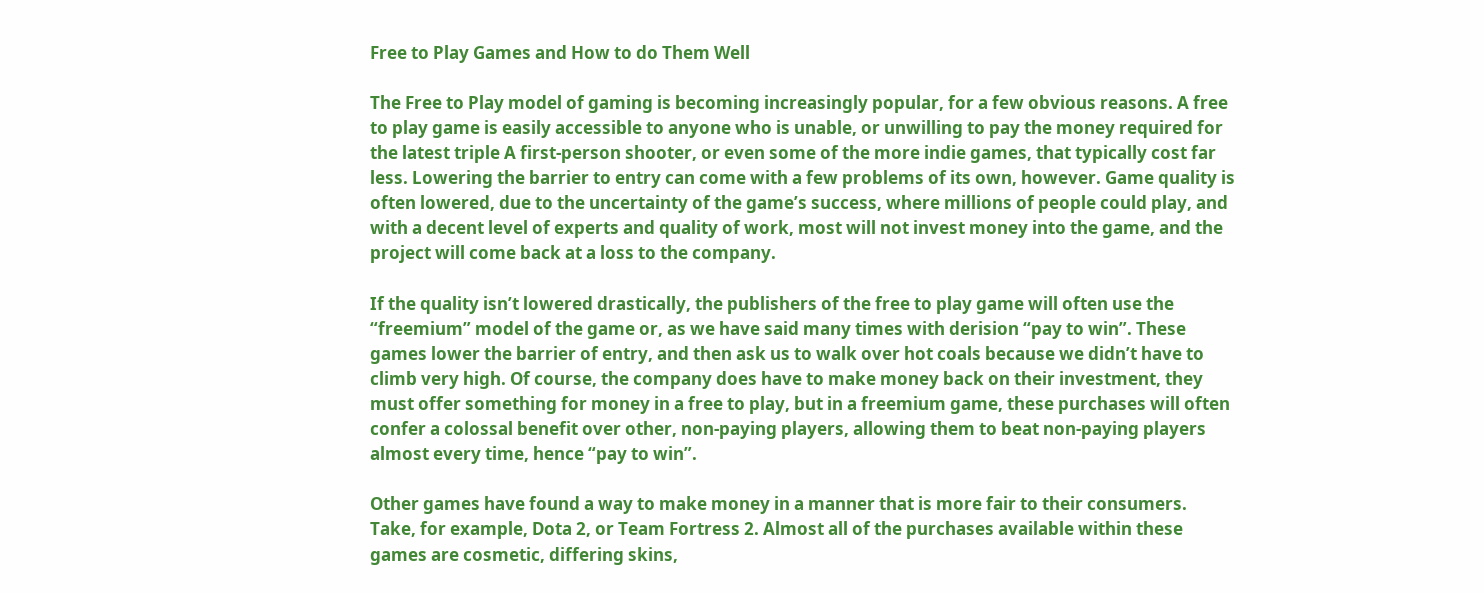Free to Play Games and How to do Them Well

The Free to Play model of gaming is becoming increasingly popular, for a few obvious reasons. A free to play game is easily accessible to anyone who is unable, or unwilling to pay the money required for the latest triple A first-person shooter, or even some of the more indie games, that typically cost far less. Lowering the barrier to entry can come with a few problems of its own, however. Game quality is often lowered, due to the uncertainty of the game’s success, where millions of people could play, and with a decent level of experts and quality of work, most will not invest money into the game, and the project will come back at a loss to the company.

If the quality isn’t lowered drastically, the publishers of the free to play game will often use the “freemium” model of the game or, as we have said many times with derision “pay to win”. These games lower the barrier of entry, and then ask us to walk over hot coals because we didn’t have to climb very high. Of course, the company does have to make money back on their investment, they must offer something for money in a free to play, but in a freemium game, these purchases will often confer a colossal benefit over other, non-paying players, allowing them to beat non-paying players almost every time, hence “pay to win”.

Other games have found a way to make money in a manner that is more fair to their consumers. Take, for example, Dota 2, or Team Fortress 2. Almost all of the purchases available within these games are cosmetic, differing skins,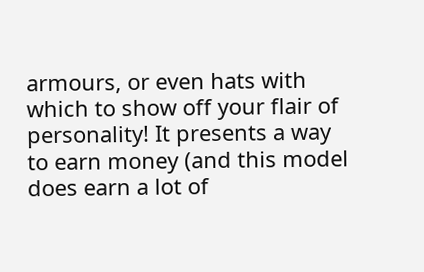armours, or even hats with which to show off your flair of personality! It presents a way to earn money (and this model does earn a lot of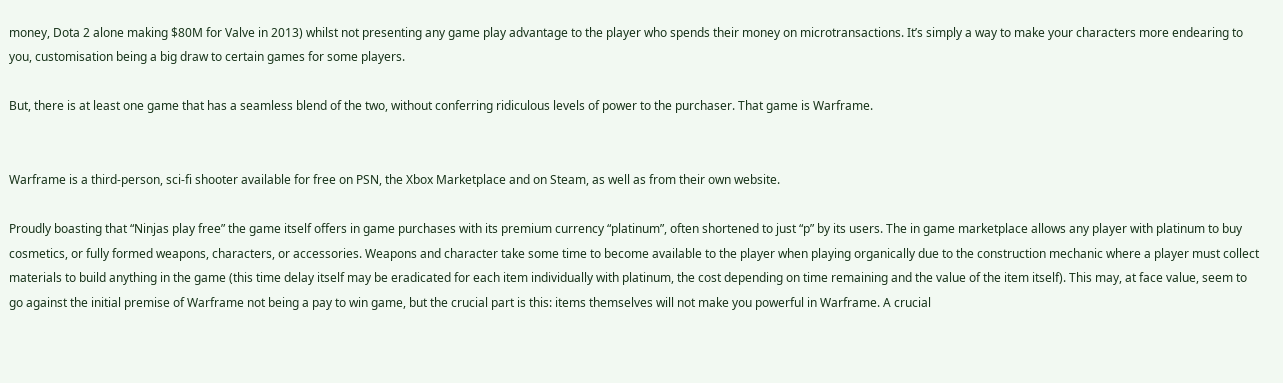money, Dota 2 alone making $80M for Valve in 2013) whilst not presenting any game play advantage to the player who spends their money on microtransactions. It’s simply a way to make your characters more endearing to you, customisation being a big draw to certain games for some players.

But, there is at least one game that has a seamless blend of the two, without conferring ridiculous levels of power to the purchaser. That game is Warframe.


Warframe is a third-person, sci-fi shooter available for free on PSN, the Xbox Marketplace and on Steam, as well as from their own website.

Proudly boasting that “Ninjas play free” the game itself offers in game purchases with its premium currency “platinum”, often shortened to just “p” by its users. The in game marketplace allows any player with platinum to buy cosmetics, or fully formed weapons, characters, or accessories. Weapons and character take some time to become available to the player when playing organically due to the construction mechanic where a player must collect materials to build anything in the game (this time delay itself may be eradicated for each item individually with platinum, the cost depending on time remaining and the value of the item itself). This may, at face value, seem to go against the initial premise of Warframe not being a pay to win game, but the crucial part is this: items themselves will not make you powerful in Warframe. A crucial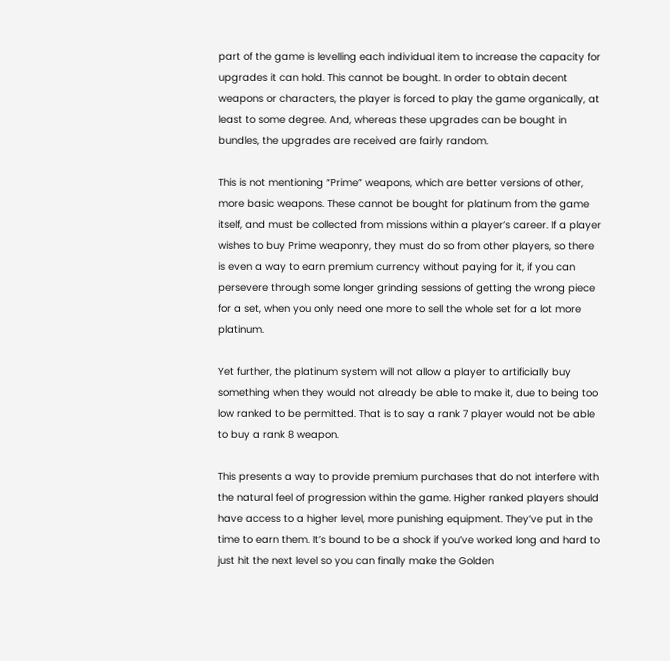part of the game is levelling each individual item to increase the capacity for upgrades it can hold. This cannot be bought. In order to obtain decent weapons or characters, the player is forced to play the game organically, at least to some degree. And, whereas these upgrades can be bought in bundles, the upgrades are received are fairly random.

This is not mentioning “Prime” weapons, which are better versions of other, more basic weapons. These cannot be bought for platinum from the game itself, and must be collected from missions within a player’s career. If a player wishes to buy Prime weaponry, they must do so from other players, so there is even a way to earn premium currency without paying for it, if you can persevere through some longer grinding sessions of getting the wrong piece for a set, when you only need one more to sell the whole set for a lot more platinum.

Yet further, the platinum system will not allow a player to artificially buy something when they would not already be able to make it, due to being too low ranked to be permitted. That is to say a rank 7 player would not be able to buy a rank 8 weapon.

This presents a way to provide premium purchases that do not interfere with the natural feel of progression within the game. Higher ranked players should have access to a higher level, more punishing equipment. They’ve put in the time to earn them. It’s bound to be a shock if you’ve worked long and hard to just hit the next level so you can finally make the Golden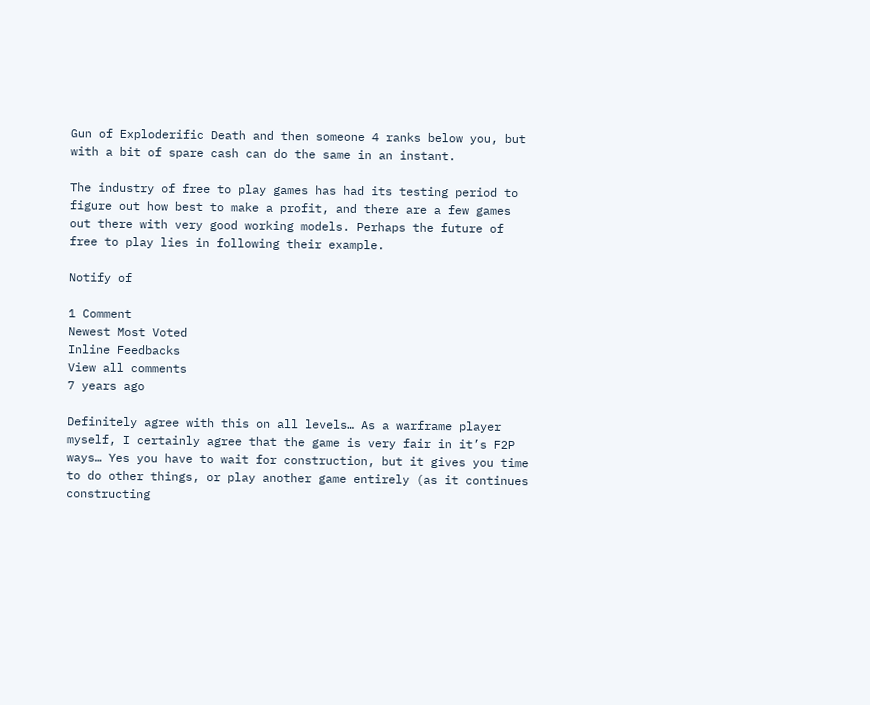Gun of Exploderific Death and then someone 4 ranks below you, but with a bit of spare cash can do the same in an instant.

The industry of free to play games has had its testing period to figure out how best to make a profit, and there are a few games out there with very good working models. Perhaps the future of free to play lies in following their example.

Notify of

1 Comment
Newest Most Voted
Inline Feedbacks
View all comments
7 years ago

Definitely agree with this on all levels… As a warframe player myself, I certainly agree that the game is very fair in it’s F2P ways… Yes you have to wait for construction, but it gives you time to do other things, or play another game entirely (as it continues constructing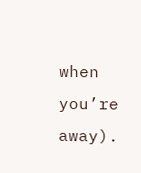when you’re away).